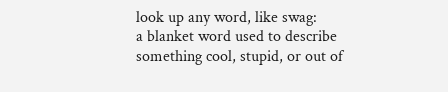look up any word, like swag:
a blanket word used to describe something cool, stupid, or out of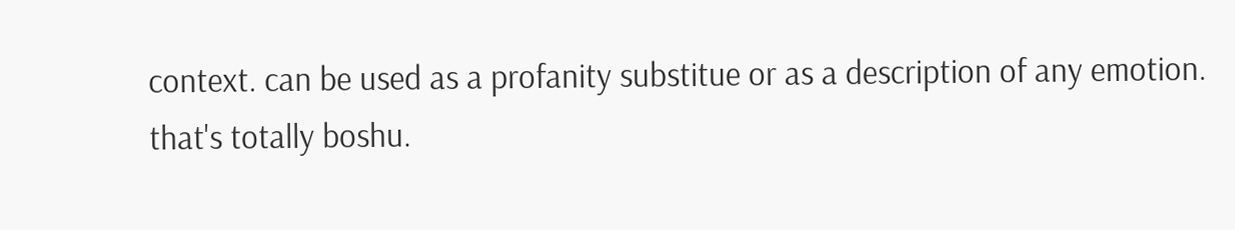context. can be used as a profanity substitue or as a description of any emotion.
that's totally boshu.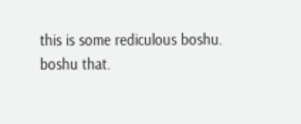this is some rediculous boshu.
boshu that.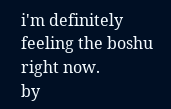i'm definitely feeling the boshu right now.
by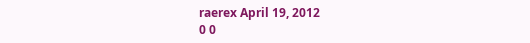raerex April 19, 2012
0 0